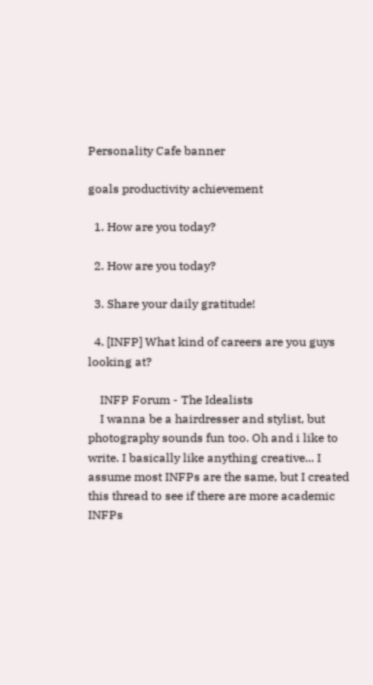Personality Cafe banner

goals productivity achievement

  1. How are you today?

  2. How are you today?

  3. Share your daily gratitude!

  4. [INFP] What kind of careers are you guys looking at?

    INFP Forum - The Idealists
    I wanna be a hairdresser and stylist, but photography sounds fun too. Oh and i like to write. I basically like anything creative... I assume most INFPs are the same, but I created this thread to see if there are more academic INFPs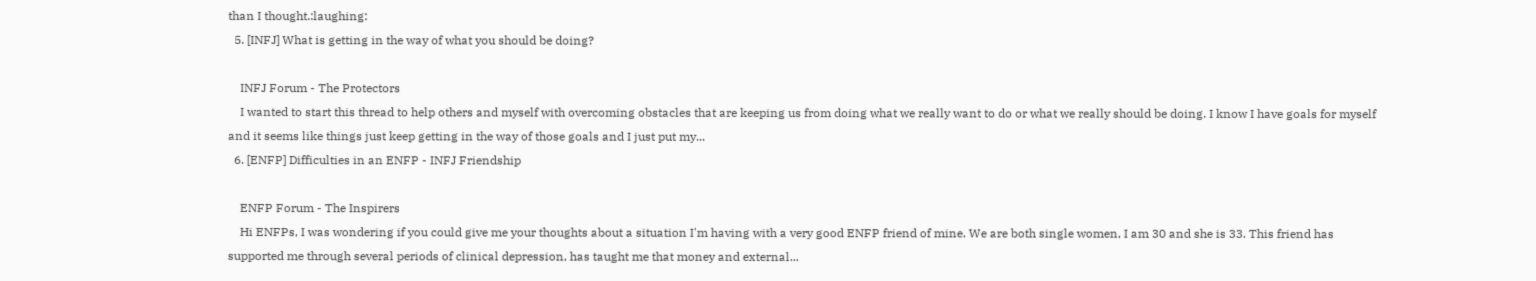than I thought.:laughing:
  5. [INFJ] What is getting in the way of what you should be doing?

    INFJ Forum - The Protectors
    I wanted to start this thread to help others and myself with overcoming obstacles that are keeping us from doing what we really want to do or what we really should be doing. I know I have goals for myself and it seems like things just keep getting in the way of those goals and I just put my...
  6. [ENFP] Difficulties in an ENFP - INFJ Friendship

    ENFP Forum - The Inspirers
    Hi ENFPs, I was wondering if you could give me your thoughts about a situation I'm having with a very good ENFP friend of mine. We are both single women, I am 30 and she is 33. This friend has supported me through several periods of clinical depression, has taught me that money and external...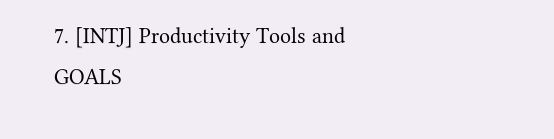7. [INTJ] Productivity Tools and GOALS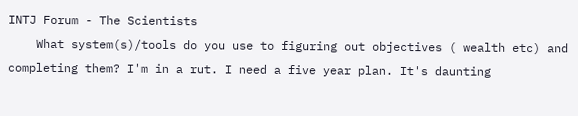INTJ Forum - The Scientists
    What system(s)/tools do you use to figuring out objectives ( wealth etc) and completing them? I'm in a rut. I need a five year plan. It's daunting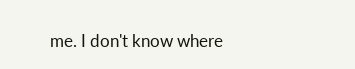me. I don't know where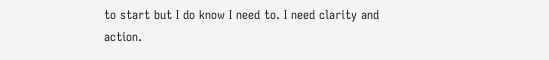to start but I do know I need to. I need clarity and action.